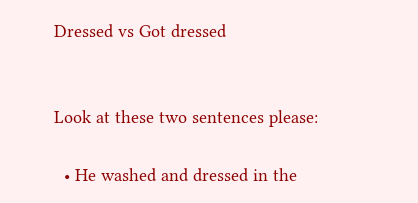Dressed vs Got dressed


Look at these two sentences please:

  • He washed and dressed in the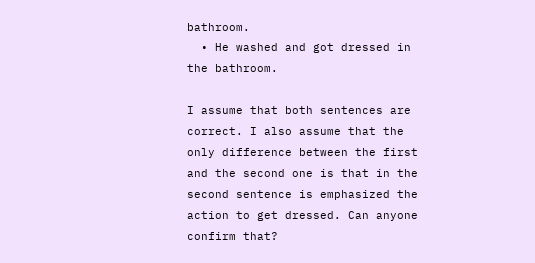bathroom.
  • He washed and got dressed in the bathroom.

I assume that both sentences are correct. I also assume that the only difference between the first and the second one is that in the second sentence is emphasized the action to get dressed. Can anyone confirm that?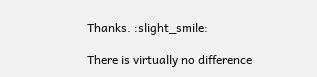Thanks. :slight_smile:

There is virtually no difference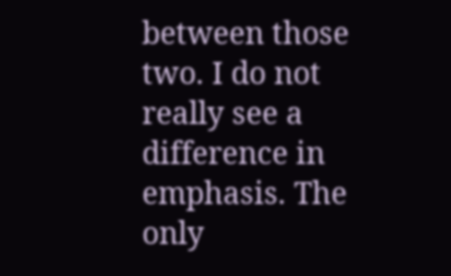between those two. I do not really see a difference in emphasis. The only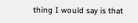thing I would say is that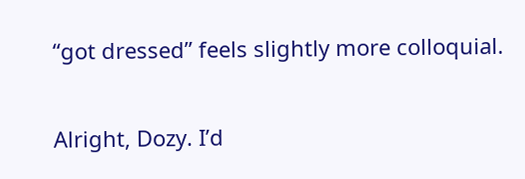“got dressed” feels slightly more colloquial.

Alright, Dozy. I’d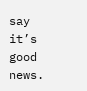say it’s good news.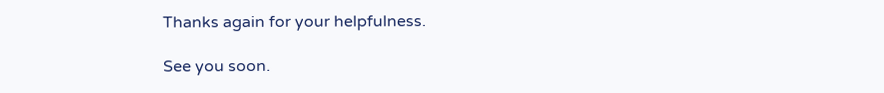Thanks again for your helpfulness.

See you soon.